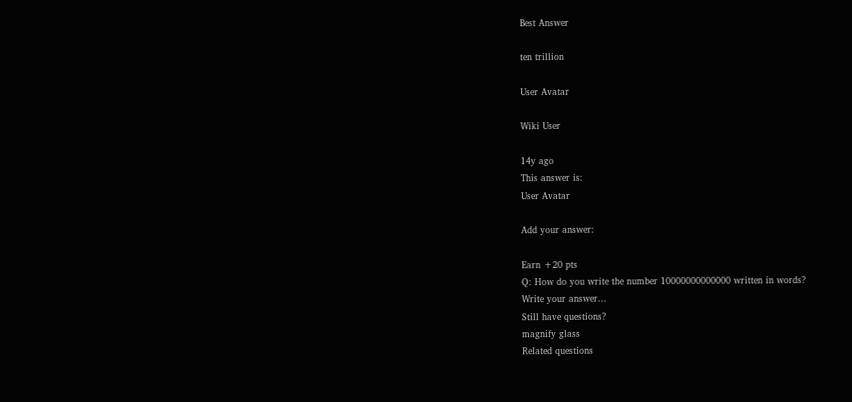Best Answer

ten trillion

User Avatar

Wiki User

14y ago
This answer is:
User Avatar

Add your answer:

Earn +20 pts
Q: How do you write the number 10000000000000 written in words?
Write your answer...
Still have questions?
magnify glass
Related questions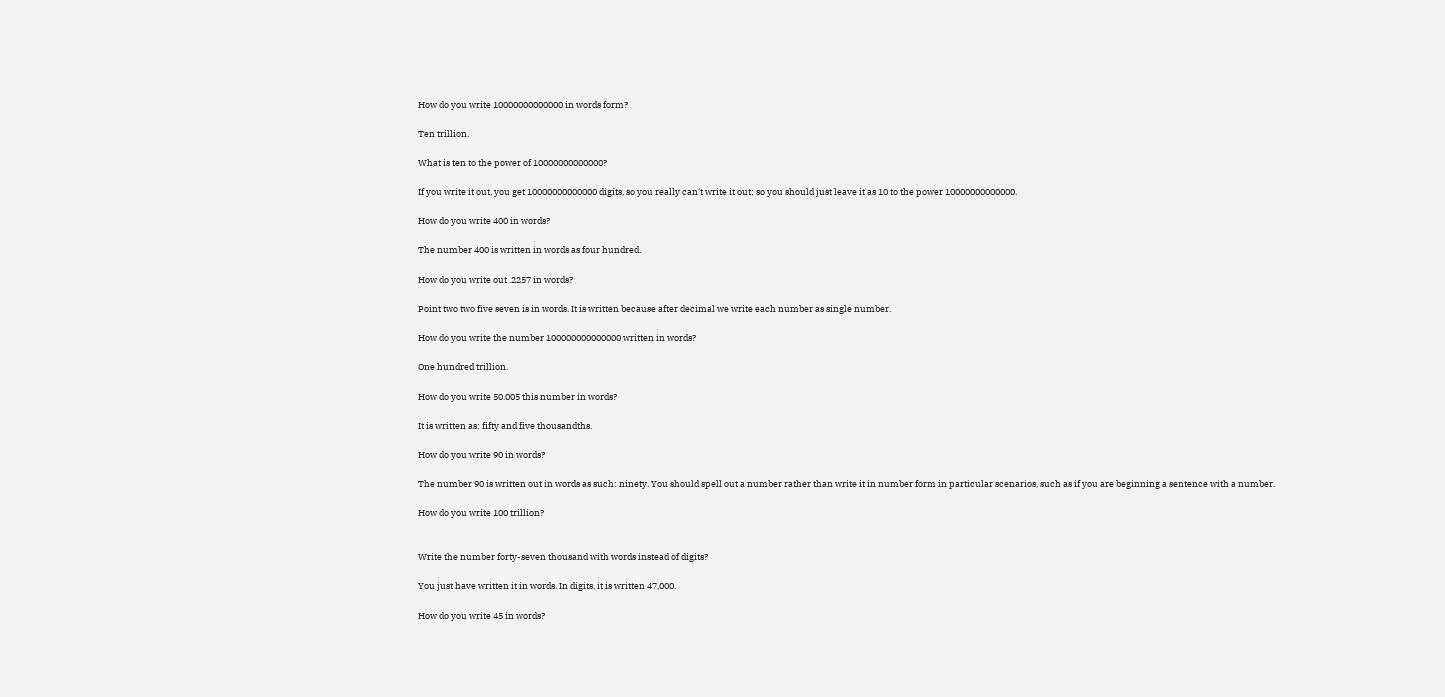How do you write 10000000000000 in words form?

Ten trillion.

What is ten to the power of 10000000000000?

If you write it out, you get 10000000000000 digits, so you really can't write it out; so you should just leave it as 10 to the power 10000000000000.

How do you write 400 in words?

The number 400 is written in words as four hundred.

How do you write out .2257 in words?

Point two two five seven is in words. It is written because after decimal we write each number as single number.

How do you write the number 100000000000000 written in words?

One hundred trillion.

How do you write 50.005 this number in words?

It is written as: fifty and five thousandths.

How do you write 90 in words?

The number 90 is written out in words as such: ninety. You should spell out a number rather than write it in number form in particular scenarios, such as if you are beginning a sentence with a number.

How do you write 100 trillion?


Write the number forty-seven thousand with words instead of digits?

You just have written it in words. In digits, it is written 47,000.

How do you write 45 in words?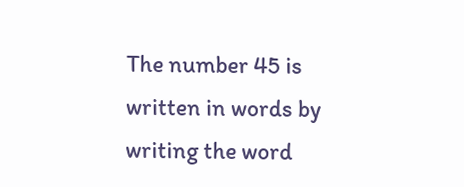The number 45 is written in words by writing the word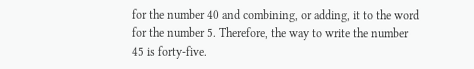for the number 40 and combining, or adding, it to the word for the number 5. Therefore, the way to write the number 45 is forty-five.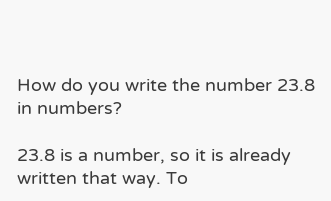How do you write the number 23.8 in numbers?

23.8 is a number, so it is already written that way. To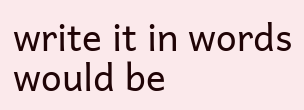write it in words would be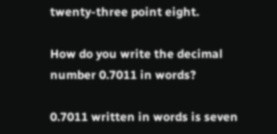twenty-three point eight.

How do you write the decimal number 0.7011 in words?

0.7011 written in words is seven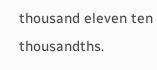thousand eleven ten thousandths.